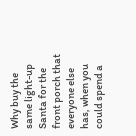Why buy the same light-up Santa for the front porch that everyone else has, when you could spend a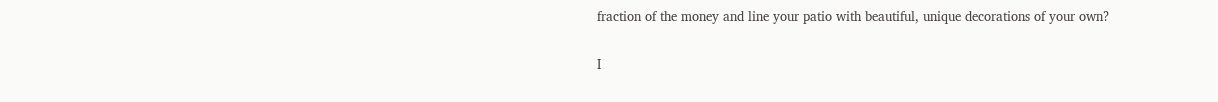fraction of the money and line your patio with beautiful, unique decorations of your own?

I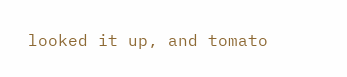looked it up, and tomato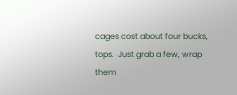cages cost about four bucks, tops.  Just grab a few, wrap them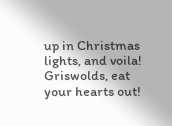up in Christmas lights, and voila!  Griswolds, eat your hearts out!